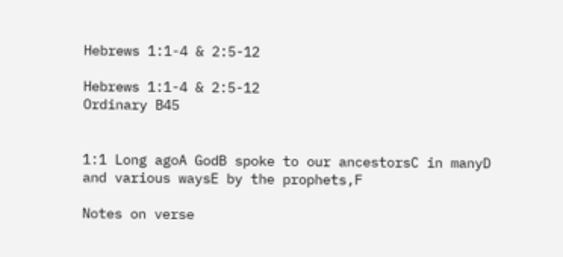Hebrews 1:1-4 & 2:5-12

Hebrews 1:1-4 & 2:5-12
Ordinary B45


1:1 Long agoA GodB spoke to our ancestorsC in manyD and various waysE by the prophets,F

Notes on verse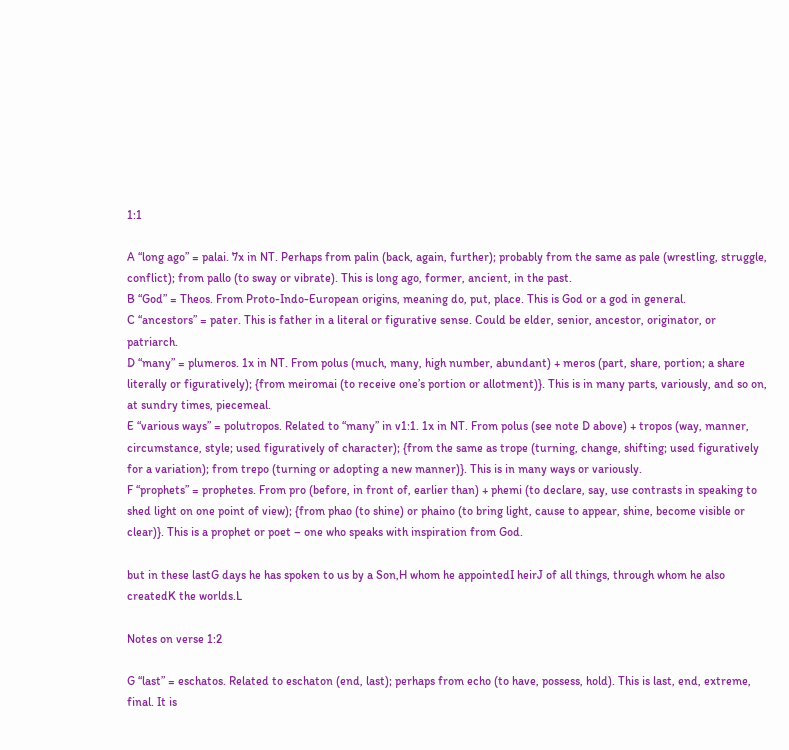1:1

A “long ago” = palai. 7x in NT. Perhaps from palin (back, again, further); probably from the same as pale (wrestling, struggle, conflict); from pallo (to sway or vibrate). This is long ago, former, ancient, in the past.
B “God” = Theos. From Proto-Indo-European origins, meaning do, put, place. This is God or a god in general.
C “ancestors” = pater. This is father in a literal or figurative sense. Could be elder, senior, ancestor, originator, or patriarch.
D “many” = plumeros. 1x in NT. From polus (much, many, high number, abundant) + meros (part, share, portion; a share literally or figuratively); {from meiromai (to receive one’s portion or allotment)}. This is in many parts, variously, and so on, at sundry times, piecemeal.
E “various ways” = polutropos. Related to “many” in v1:1. 1x in NT. From polus (see note D above) + tropos (way, manner, circumstance, style; used figuratively of character); {from the same as trope (turning, change, shifting; used figuratively for a variation); from trepo (turning or adopting a new manner)}. This is in many ways or variously.
F “prophets” = prophetes. From pro (before, in front of, earlier than) + phemi (to declare, say, use contrasts in speaking to shed light on one point of view); {from phao (to shine) or phaino (to bring light, cause to appear, shine, become visible or clear)}. This is a prophet or poet – one who speaks with inspiration from God.

but in these lastG days he has spoken to us by a Son,H whom he appointedI heirJ of all things, through whom he also createdK the worlds.L

Notes on verse 1:2

G “last” = eschatos. Related to eschaton (end, last); perhaps from echo (to have, possess, hold). This is last, end, extreme, final. It is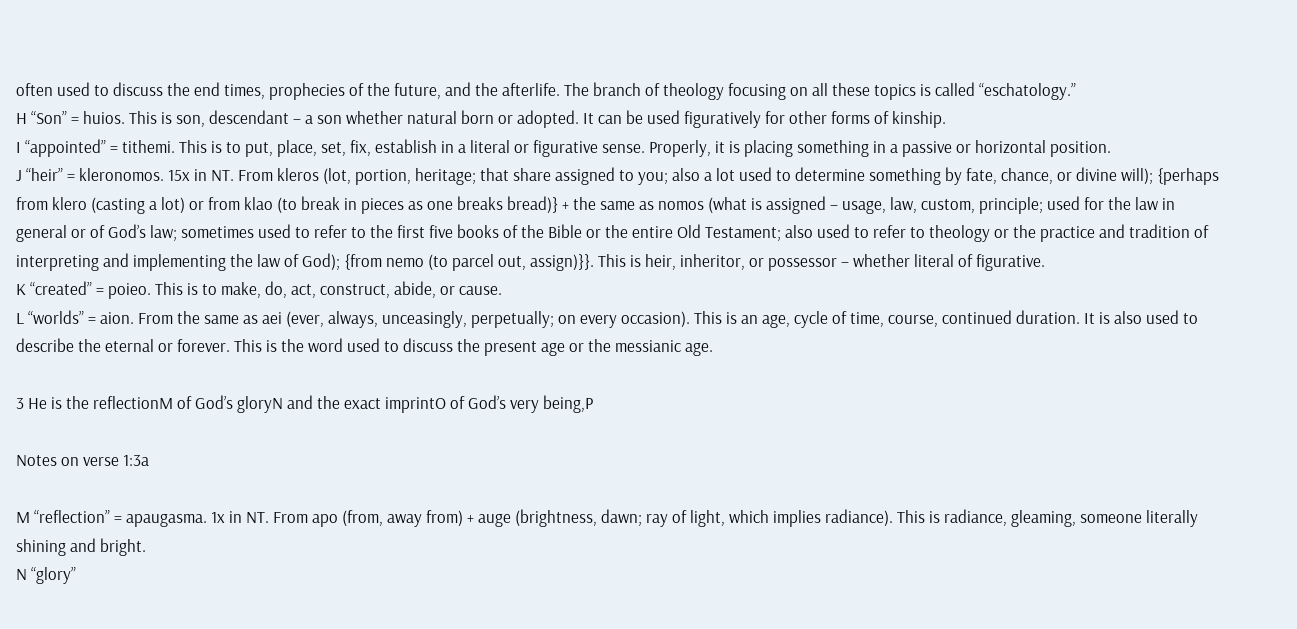often used to discuss the end times, prophecies of the future, and the afterlife. The branch of theology focusing on all these topics is called “eschatology.”
H “Son” = huios. This is son, descendant – a son whether natural born or adopted. It can be used figuratively for other forms of kinship.
I “appointed” = tithemi. This is to put, place, set, fix, establish in a literal or figurative sense. Properly, it is placing something in a passive or horizontal position.
J “heir” = kleronomos. 15x in NT. From kleros (lot, portion, heritage; that share assigned to you; also a lot used to determine something by fate, chance, or divine will); {perhaps from klero (casting a lot) or from klao (to break in pieces as one breaks bread)} + the same as nomos (what is assigned – usage, law, custom, principle; used for the law in general or of God’s law; sometimes used to refer to the first five books of the Bible or the entire Old Testament; also used to refer to theology or the practice and tradition of interpreting and implementing the law of God); {from nemo (to parcel out, assign)}}. This is heir, inheritor, or possessor – whether literal of figurative.
K “created” = poieo. This is to make, do, act, construct, abide, or cause.
L “worlds” = aion. From the same as aei (ever, always, unceasingly, perpetually; on every occasion). This is an age, cycle of time, course, continued duration. It is also used to describe the eternal or forever. This is the word used to discuss the present age or the messianic age.

3 He is the reflectionM of God’s gloryN and the exact imprintO of God’s very being,P

Notes on verse 1:3a

M “reflection” = apaugasma. 1x in NT. From apo (from, away from) + auge (brightness, dawn; ray of light, which implies radiance). This is radiance, gleaming, someone literally shining and bright.
N “glory”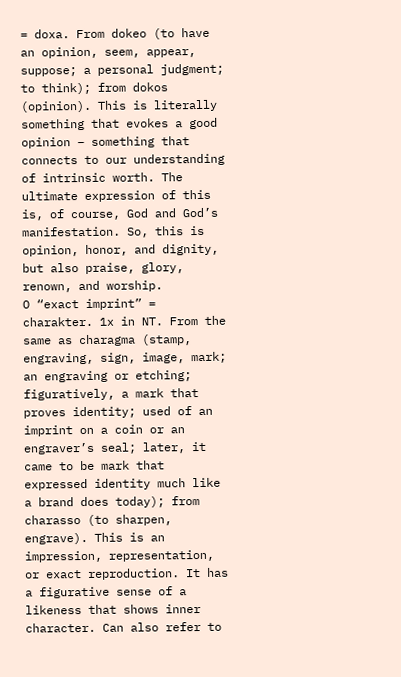= doxa. From dokeo (to have an opinion, seem, appear, suppose; a personal judgment; to think); from dokos (opinion). This is literally something that evokes a good opinion – something that connects to our understanding of intrinsic worth. The ultimate expression of this is, of course, God and God’s manifestation. So, this is opinion, honor, and dignity, but also praise, glory, renown, and worship.
O “exact imprint” = charakter. 1x in NT. From the same as charagma (stamp, engraving, sign, image, mark; an engraving or etching; figuratively, a mark that proves identity; used of an imprint on a coin or an engraver’s seal; later, it came to be mark that expressed identity much like a brand does today); from charasso (to sharpen, engrave). This is an impression, representation, or exact reproduction. It has a figurative sense of a likeness that shows inner character. Can also refer to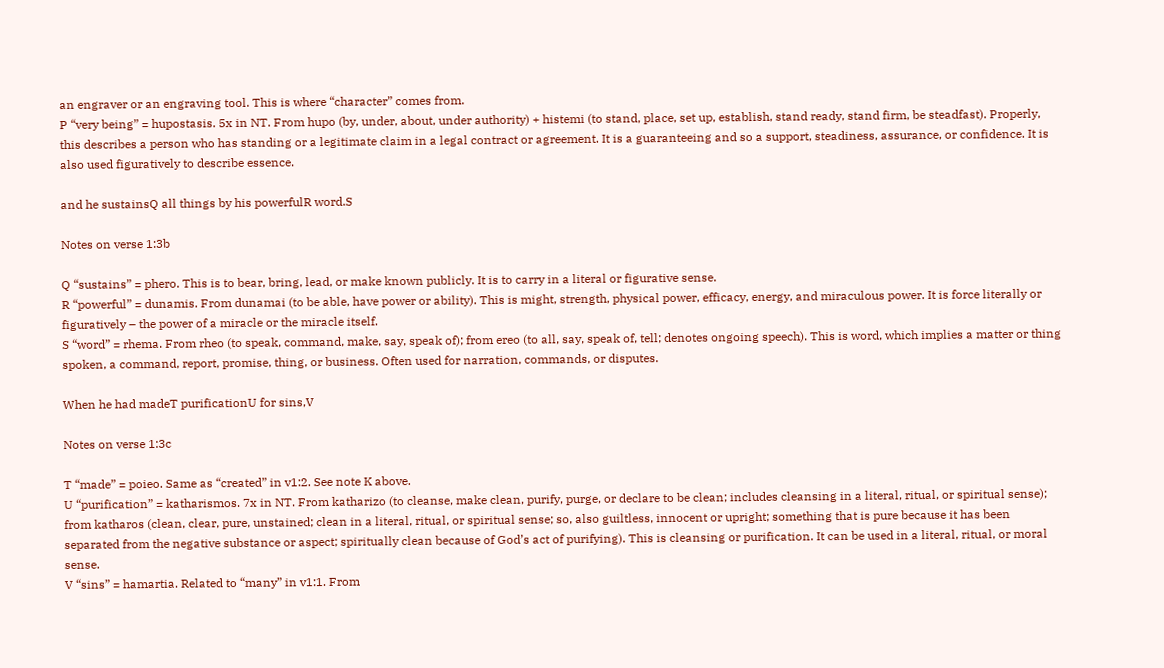an engraver or an engraving tool. This is where “character” comes from.
P “very being” = hupostasis. 5x in NT. From hupo (by, under, about, under authority) + histemi (to stand, place, set up, establish, stand ready, stand firm, be steadfast). Properly, this describes a person who has standing or a legitimate claim in a legal contract or agreement. It is a guaranteeing and so a support, steadiness, assurance, or confidence. It is also used figuratively to describe essence.

and he sustainsQ all things by his powerfulR word.S

Notes on verse 1:3b

Q “sustains” = phero. This is to bear, bring, lead, or make known publicly. It is to carry in a literal or figurative sense.
R “powerful” = dunamis. From dunamai (to be able, have power or ability). This is might, strength, physical power, efficacy, energy, and miraculous power. It is force literally or figuratively – the power of a miracle or the miracle itself.
S “word” = rhema. From rheo (to speak, command, make, say, speak of); from ereo (to all, say, speak of, tell; denotes ongoing speech). This is word, which implies a matter or thing spoken, a command, report, promise, thing, or business. Often used for narration, commands, or disputes.

When he had madeT purificationU for sins,V

Notes on verse 1:3c

T “made” = poieo. Same as “created” in v1:2. See note K above.
U “purification” = katharismos. 7x in NT. From katharizo (to cleanse, make clean, purify, purge, or declare to be clean; includes cleansing in a literal, ritual, or spiritual sense); from katharos (clean, clear, pure, unstained; clean in a literal, ritual, or spiritual sense; so, also guiltless, innocent or upright; something that is pure because it has been separated from the negative substance or aspect; spiritually clean because of God’s act of purifying). This is cleansing or purification. It can be used in a literal, ritual, or moral sense.
V “sins” = hamartia. Related to “many” in v1:1. From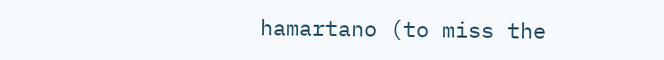hamartano (to miss the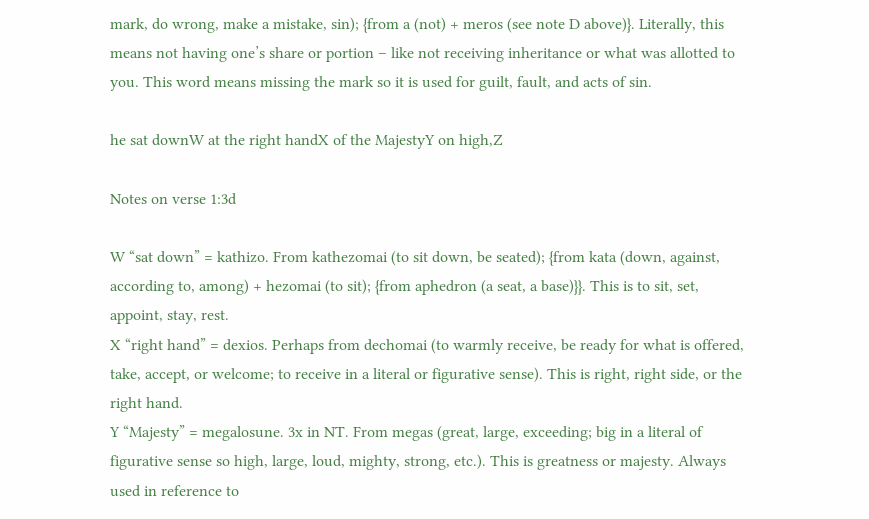mark, do wrong, make a mistake, sin); {from a (not) + meros (see note D above)}. Literally, this means not having one’s share or portion – like not receiving inheritance or what was allotted to you. This word means missing the mark so it is used for guilt, fault, and acts of sin.

he sat downW at the right handX of the MajestyY on high,Z

Notes on verse 1:3d

W “sat down” = kathizo. From kathezomai (to sit down, be seated); {from kata (down, against, according to, among) + hezomai (to sit); {from aphedron (a seat, a base)}}. This is to sit, set, appoint, stay, rest.
X “right hand” = dexios. Perhaps from dechomai (to warmly receive, be ready for what is offered, take, accept, or welcome; to receive in a literal or figurative sense). This is right, right side, or the right hand.
Y “Majesty” = megalosune. 3x in NT. From megas (great, large, exceeding; big in a literal of figurative sense so high, large, loud, mighty, strong, etc.). This is greatness or majesty. Always used in reference to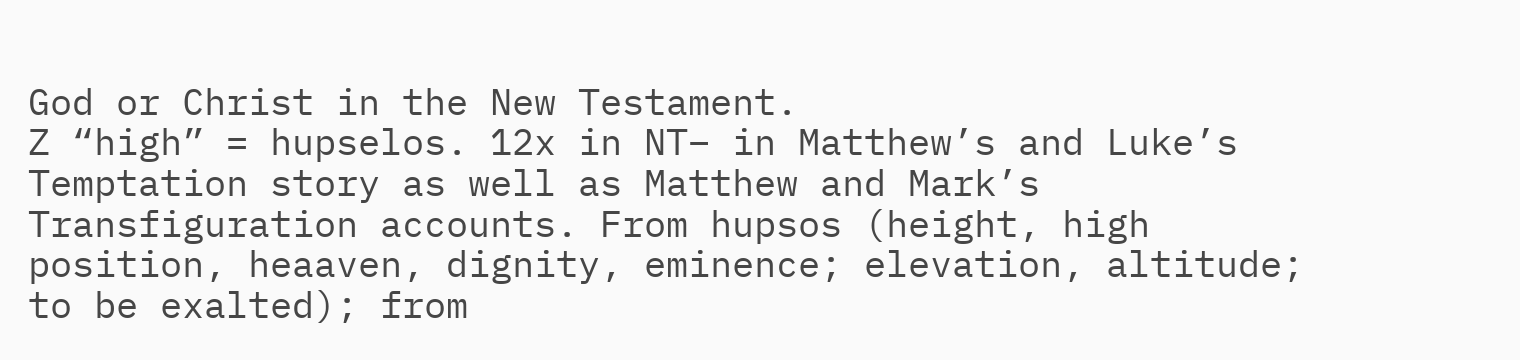God or Christ in the New Testament.
Z “high” = hupselos. 12x in NT– in Matthew’s and Luke’s Temptation story as well as Matthew and Mark’s Transfiguration accounts. From hupsos (height, high position, heaaven, dignity, eminence; elevation, altitude; to be exalted); from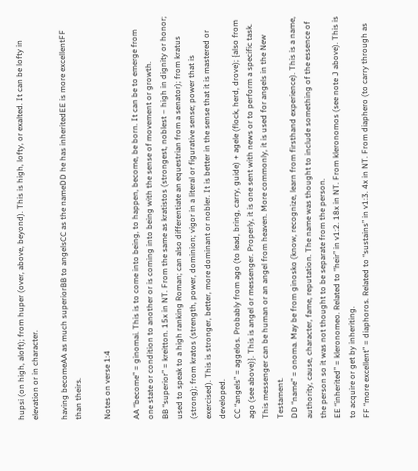hupsi (on high, aloft); from huper (over, above, beyond). This is high, lofty, or exalted. It can be lofty in elevation or in character.

having becomeAA as much superiorBB to angelsCC as the nameDD he has inheritedEE is more excellentFF than theirs.

Notes on verse 1:4

AA “become” = ginomai. This is to come into being, to happen, become, be born. It can be to emerge from one state or condition to another or is coming into being with the sense of movement or growth.
BB “superior” = kreitton. 15x in NT. From the same as kratistos (strongest, noblest – high in dignity or honor; used to speak to a high ranking Roman; can also differentiate an equestrian from a senator); from kratus (strong); from kratos (strength, power, dominion; vigor in a literal or figurative sense; power that is exercised). This is stronger, better, more dominant or nobler. It is better in the sense that it is mastered or developed.
CC “angels” = aggelos. Probably from ago (to lead, bring, carry, guide) + agele (flock, herd, drove); {also from ago (see above)}. This is angel or messenger. Properly, it is one sent with news or to perform a specific task. This messenger can be human or an angel from heaven. More commonly, it is used for angels in the New Testament.
DD “name” = onoma. May be from ginosko (know, recognize, learn from firsthand experience). This is a name, authority, cause, character, fame, reputation. The name was thought to include something of the essence of the person so it was not thought to be separate from the person.
EE “inherited” = kleronomeo. Related to “heir” in v1:2. 18x in NT. From kleronomos (see note J above). This is to acquire or get by inheriting.
FF “more excellent” = diaphoros. Related to “sustains” in v1:3. 4x in NT. From diaphero (to carry through as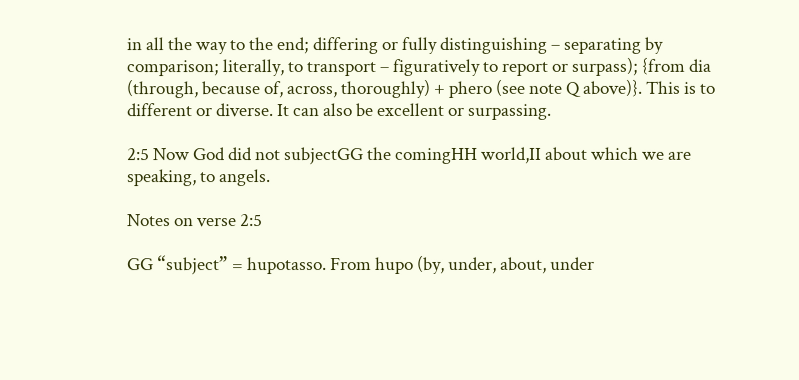in all the way to the end; differing or fully distinguishing – separating by comparison; literally, to transport – figuratively to report or surpass); {from dia (through, because of, across, thoroughly) + phero (see note Q above)}. This is to different or diverse. It can also be excellent or surpassing.

2:5 Now God did not subjectGG the comingHH world,II about which we are speaking, to angels.

Notes on verse 2:5

GG “subject” = hupotasso. From hupo (by, under, about, under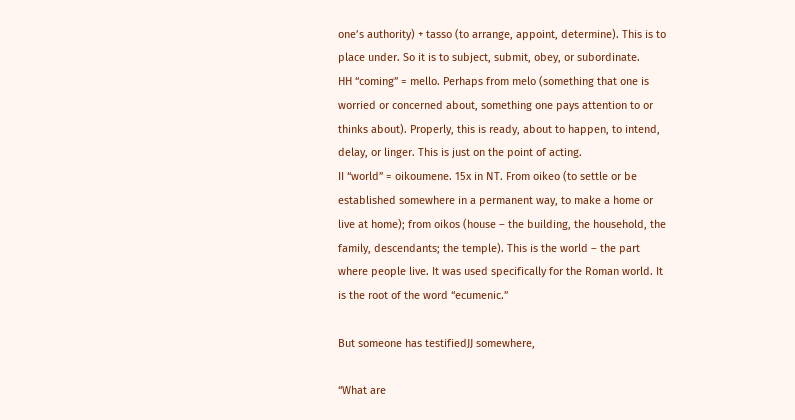one’s authority) + tasso (to arrange, appoint, determine). This is to place under. So it is to subject, submit, obey, or subordinate.
HH “coming” = mello. Perhaps from melo (something that one is worried or concerned about, something one pays attention to or thinks about). Properly, this is ready, about to happen, to intend, delay, or linger. This is just on the point of acting.
II “world” = oikoumene. 15x in NT. From oikeo (to settle or be established somewhere in a permanent way, to make a home or live at home); from oikos (house – the building, the household, the family, descendants; the temple). This is the world – the part where people live. It was used specifically for the Roman world. It is the root of the word “ecumenic.”

But someone has testifiedJJ somewhere,

“What are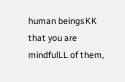human beingsKK that you are mindfulLL of them,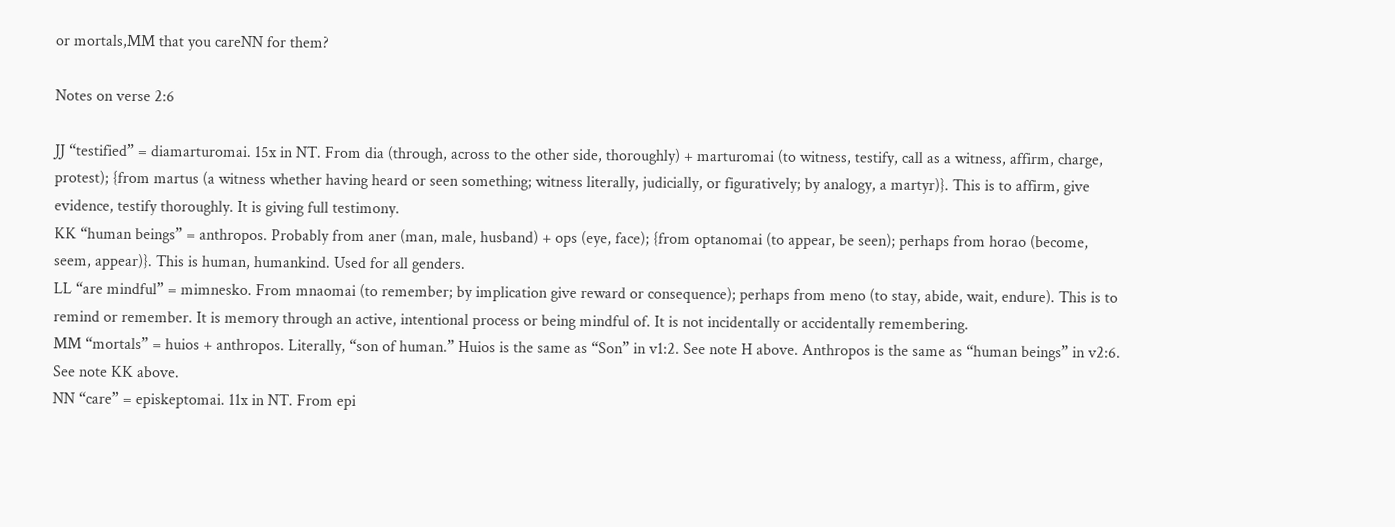or mortals,MM that you careNN for them?

Notes on verse 2:6

JJ “testified” = diamarturomai. 15x in NT. From dia (through, across to the other side, thoroughly) + marturomai (to witness, testify, call as a witness, affirm, charge, protest); {from martus (a witness whether having heard or seen something; witness literally, judicially, or figuratively; by analogy, a martyr)}. This is to affirm, give evidence, testify thoroughly. It is giving full testimony.
KK “human beings” = anthropos. Probably from aner (man, male, husband) + ops (eye, face); {from optanomai (to appear, be seen); perhaps from horao (become, seem, appear)}. This is human, humankind. Used for all genders.
LL “are mindful” = mimnesko. From mnaomai (to remember; by implication give reward or consequence); perhaps from meno (to stay, abide, wait, endure). This is to remind or remember. It is memory through an active, intentional process or being mindful of. It is not incidentally or accidentally remembering.
MM “mortals” = huios + anthropos. Literally, “son of human.” Huios is the same as “Son” in v1:2. See note H above. Anthropos is the same as “human beings” in v2:6. See note KK above.
NN “care” = episkeptomai. 11x in NT. From epi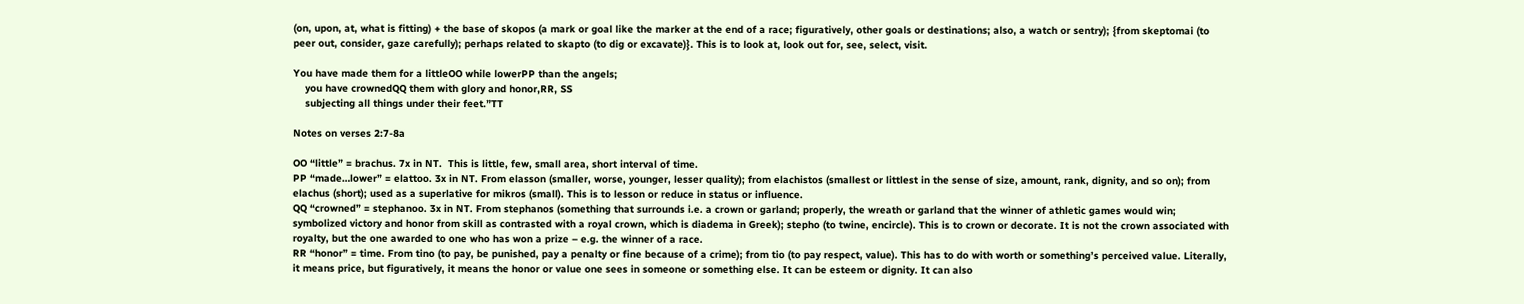(on, upon, at, what is fitting) + the base of skopos (a mark or goal like the marker at the end of a race; figuratively, other goals or destinations; also, a watch or sentry); {from skeptomai (to peer out, consider, gaze carefully); perhaps related to skapto (to dig or excavate)}. This is to look at, look out for, see, select, visit.

You have made them for a littleOO while lowerPP than the angels;
    you have crownedQQ them with glory and honor,RR, SS
    subjecting all things under their feet.”TT

Notes on verses 2:7-8a

OO “little” = brachus. 7x in NT.  This is little, few, small area, short interval of time.
PP “made…lower” = elattoo. 3x in NT. From elasson (smaller, worse, younger, lesser quality); from elachistos (smallest or littlest in the sense of size, amount, rank, dignity, and so on); from elachus (short); used as a superlative for mikros (small). This is to lesson or reduce in status or influence.
QQ “crowned” = stephanoo. 3x in NT. From stephanos (something that surrounds i.e. a crown or garland; properly, the wreath or garland that the winner of athletic games would win; symbolized victory and honor from skill as contrasted with a royal crown, which is diadema in Greek); stepho (to twine, encircle). This is to crown or decorate. It is not the crown associated with royalty, but the one awarded to one who has won a prize – e.g. the winner of a race.
RR “honor” = time. From tino (to pay, be punished, pay a penalty or fine because of a crime); from tio (to pay respect, value). This has to do with worth or something’s perceived value. Literally, it means price, but figuratively, it means the honor or value one sees in someone or something else. It can be esteem or dignity. It can also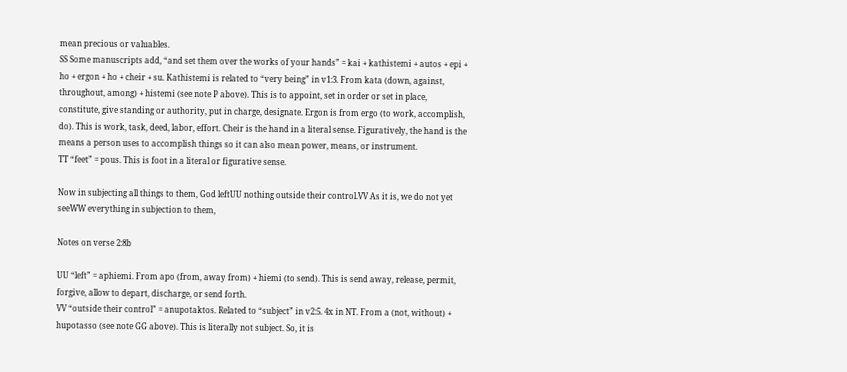mean precious or valuables.
SS Some manuscripts add, “and set them over the works of your hands” = kai + kathistemi + autos + epi + ho + ergon + ho + cheir + su. Kathistemi is related to “very being” in v1:3. From kata (down, against, throughout, among) + histemi (see note P above). This is to appoint, set in order or set in place, constitute, give standing or authority, put in charge, designate. Ergon is from ergo (to work, accomplish, do). This is work, task, deed, labor, effort. Cheir is the hand in a literal sense. Figuratively, the hand is the means a person uses to accomplish things so it can also mean power, means, or instrument.
TT “feet” = pous. This is foot in a literal or figurative sense.

Now in subjecting all things to them, God leftUU nothing outside their control.VV As it is, we do not yet seeWW everything in subjection to them,

Notes on verse 2:8b

UU “left” = aphiemi. From apo (from, away from) + hiemi (to send). This is send away, release, permit, forgive, allow to depart, discharge, or send forth.
VV “outside their control” = anupotaktos. Related to “subject” in v2:5. 4x in NT. From a (not, without) + hupotasso (see note GG above). This is literally not subject. So, it is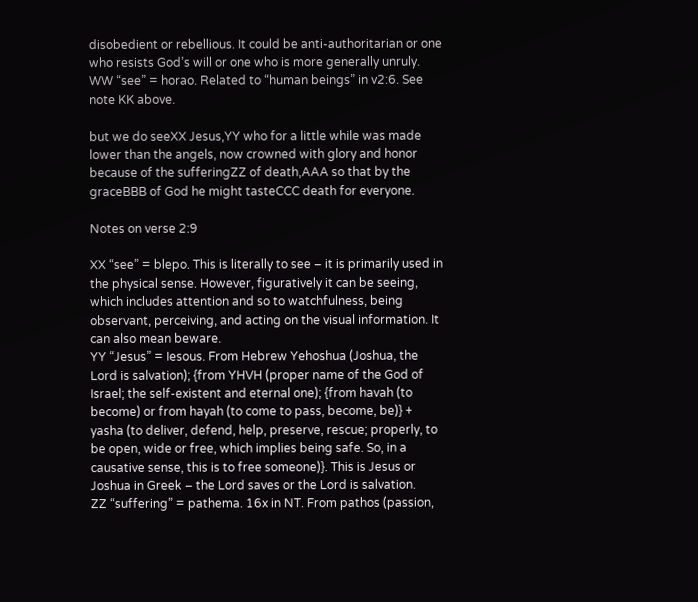disobedient or rebellious. It could be anti-authoritarian or one who resists God’s will or one who is more generally unruly.
WW “see” = horao. Related to “human beings” in v2:6. See note KK above.

but we do seeXX Jesus,YY who for a little while was made lower than the angels, now crowned with glory and honor because of the sufferingZZ of death,AAA so that by the graceBBB of God he might tasteCCC death for everyone.

Notes on verse 2:9

XX “see” = blepo. This is literally to see – it is primarily used in the physical sense. However, figuratively it can be seeing, which includes attention and so to watchfulness, being observant, perceiving, and acting on the visual information. It can also mean beware.
YY “Jesus” = Iesous. From Hebrew Yehoshua (Joshua, the Lord is salvation); {from YHVH (proper name of the God of Israel; the self-existent and eternal one); {from havah (to become) or from hayah (to come to pass, become, be)} + yasha (to deliver, defend, help, preserve, rescue; properly, to be open, wide or free, which implies being safe. So, in a causative sense, this is to free someone)}. This is Jesus or Joshua in Greek – the Lord saves or the Lord is salvation.
ZZ “suffering” = pathema. 16x in NT. From pathos (passion,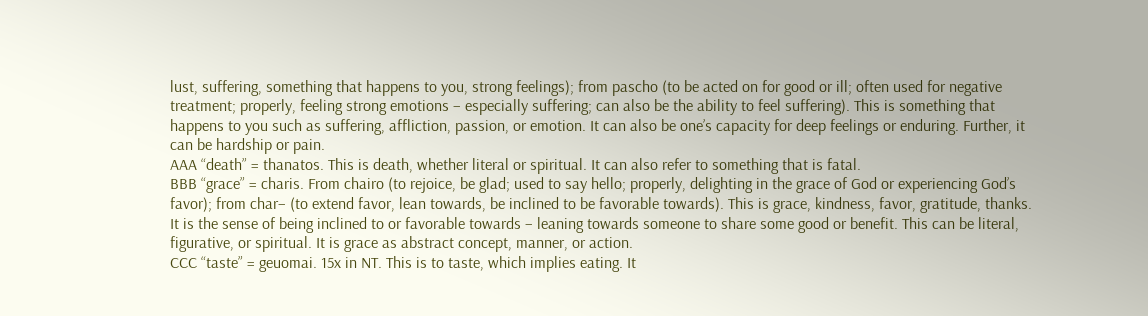lust, suffering, something that happens to you, strong feelings); from pascho (to be acted on for good or ill; often used for negative treatment; properly, feeling strong emotions – especially suffering; can also be the ability to feel suffering). This is something that happens to you such as suffering, affliction, passion, or emotion. It can also be one’s capacity for deep feelings or enduring. Further, it can be hardship or pain.
AAA “death” = thanatos. This is death, whether literal or spiritual. It can also refer to something that is fatal.
BBB “grace” = charis. From chairo (to rejoice, be glad; used to say hello; properly, delighting in the grace of God or experiencing God’s favor); from char– (to extend favor, lean towards, be inclined to be favorable towards). This is grace, kindness, favor, gratitude, thanks. It is the sense of being inclined to or favorable towards – leaning towards someone to share some good or benefit. This can be literal, figurative, or spiritual. It is grace as abstract concept, manner, or action.
CCC “taste” = geuomai. 15x in NT. This is to taste, which implies eating. It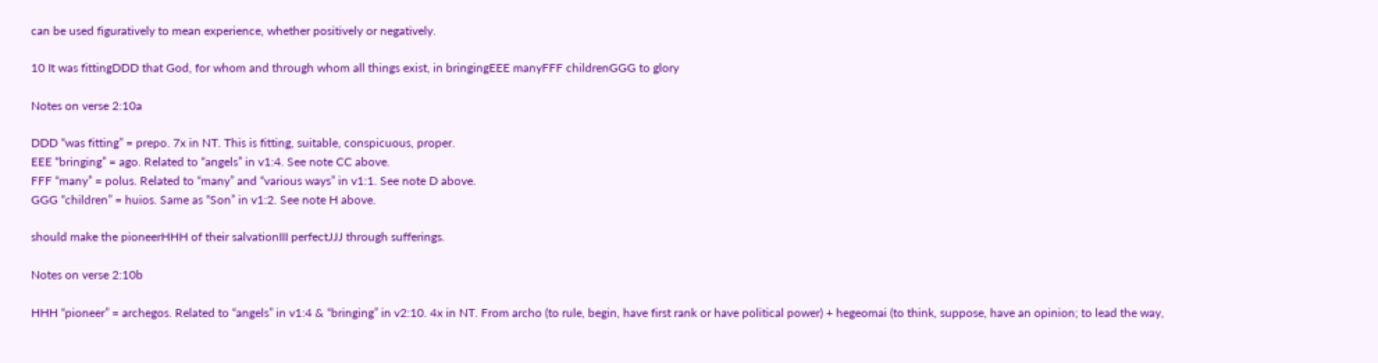can be used figuratively to mean experience, whether positively or negatively.

10 It was fittingDDD that God, for whom and through whom all things exist, in bringingEEE manyFFF childrenGGG to glory

Notes on verse 2:10a

DDD “was fitting” = prepo. 7x in NT. This is fitting, suitable, conspicuous, proper.
EEE “bringing” = ago. Related to “angels” in v1:4. See note CC above.
FFF “many” = polus. Related to “many” and “various ways” in v1:1. See note D above.
GGG “children” = huios. Same as “Son” in v1:2. See note H above.

should make the pioneerHHH of their salvationIII perfectJJJ through sufferings.

Notes on verse 2:10b

HHH “pioneer” = archegos. Related to “angels” in v1:4 & “bringing” in v2:10. 4x in NT. From archo (to rule, begin, have first rank or have political power) + hegeomai (to think, suppose, have an opinion; to lead the way,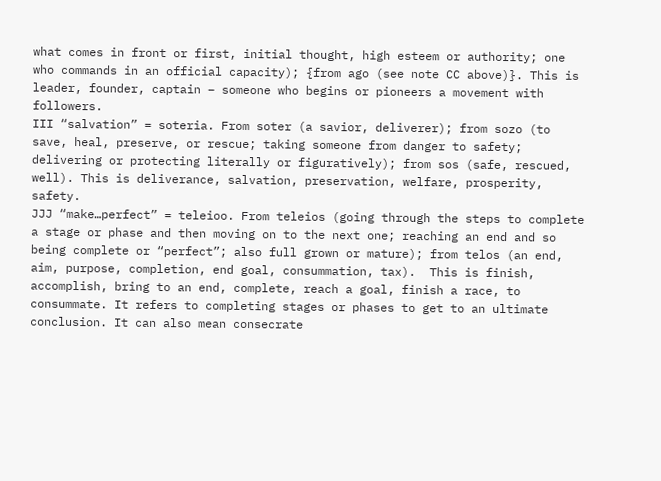what comes in front or first, initial thought, high esteem or authority; one who commands in an official capacity); {from ago (see note CC above)}. This is leader, founder, captain – someone who begins or pioneers a movement with followers.
III “salvation” = soteria. From soter (a savior, deliverer); from sozo (to save, heal, preserve, or rescue; taking someone from danger to safety; delivering or protecting literally or figuratively); from sos (safe, rescued, well). This is deliverance, salvation, preservation, welfare, prosperity, safety.
JJJ “make…perfect” = teleioo. From teleios (going through the steps to complete a stage or phase and then moving on to the next one; reaching an end and so being complete or “perfect”; also full grown or mature); from telos (an end, aim, purpose, completion, end goal, consummation, tax).  This is finish, accomplish, bring to an end, complete, reach a goal, finish a race, to consummate. It refers to completing stages or phases to get to an ultimate conclusion. It can also mean consecrate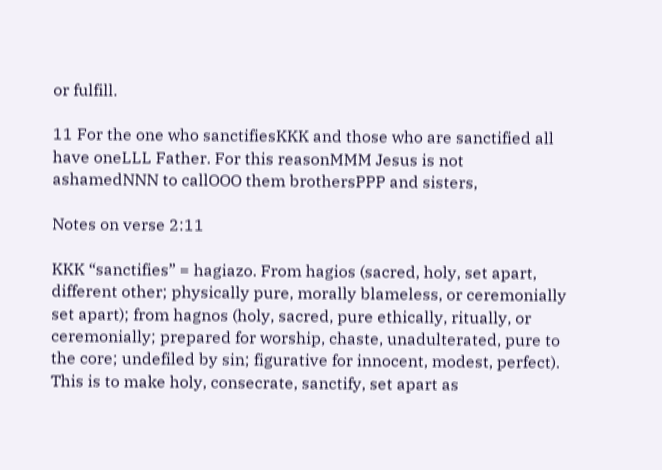or fulfill.

11 For the one who sanctifiesKKK and those who are sanctified all have oneLLL Father. For this reasonMMM Jesus is not ashamedNNN to callOOO them brothersPPP and sisters,

Notes on verse 2:11

KKK “sanctifies” = hagiazo. From hagios (sacred, holy, set apart, different other; physically pure, morally blameless, or ceremonially set apart); from hagnos (holy, sacred, pure ethically, ritually, or ceremonially; prepared for worship, chaste, unadulterated, pure to the core; undefiled by sin; figurative for innocent, modest, perfect). This is to make holy, consecrate, sanctify, set apart as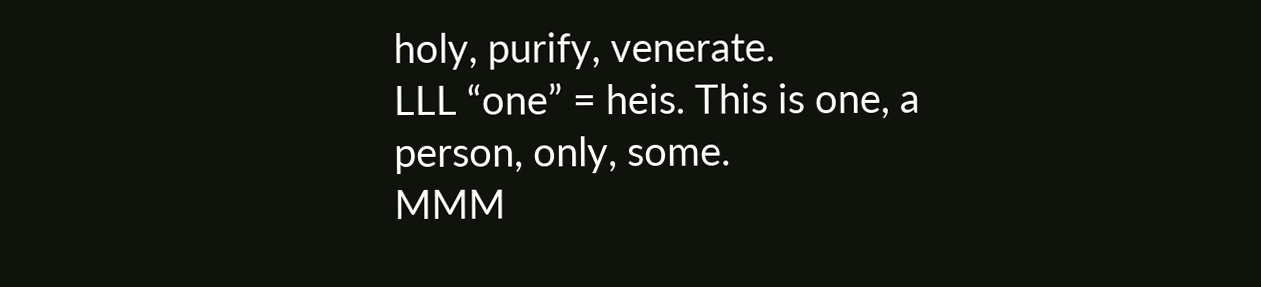holy, purify, venerate.
LLL “one” = heis. This is one, a person, only, some.
MMM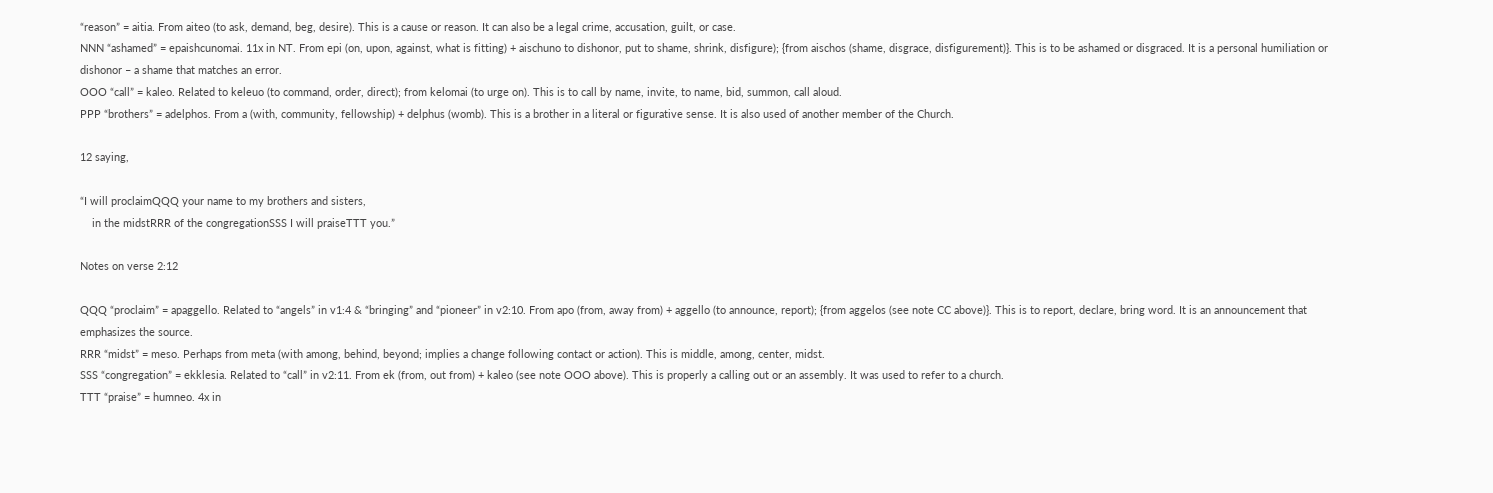“reason” = aitia. From aiteo (to ask, demand, beg, desire). This is a cause or reason. It can also be a legal crime, accusation, guilt, or case.
NNN “ashamed” = epaishcunomai. 11x in NT. From epi (on, upon, against, what is fitting) + aischuno to dishonor, put to shame, shrink, disfigure); {from aischos (shame, disgrace, disfigurement)}. This is to be ashamed or disgraced. It is a personal humiliation or dishonor – a shame that matches an error.
OOO “call” = kaleo. Related to keleuo (to command, order, direct); from kelomai (to urge on). This is to call by name, invite, to name, bid, summon, call aloud.
PPP “brothers” = adelphos. From a (with, community, fellowship) + delphus (womb). This is a brother in a literal or figurative sense. It is also used of another member of the Church.

12 saying,

“I will proclaimQQQ your name to my brothers and sisters,
    in the midstRRR of the congregationSSS I will praiseTTT you.”

Notes on verse 2:12

QQQ “proclaim” = apaggello. Related to “angels” in v1:4 & “bringing” and “pioneer” in v2:10. From apo (from, away from) + aggello (to announce, report); {from aggelos (see note CC above)}. This is to report, declare, bring word. It is an announcement that emphasizes the source.
RRR “midst” = meso. Perhaps from meta (with among, behind, beyond; implies a change following contact or action). This is middle, among, center, midst.
SSS “congregation” = ekklesia. Related to “call” in v2:11. From ek (from, out from) + kaleo (see note OOO above). This is properly a calling out or an assembly. It was used to refer to a church.
TTT “praise” = humneo. 4x in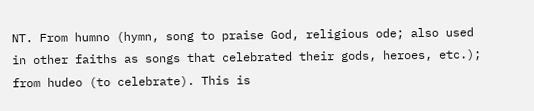NT. From humno (hymn, song to praise God, religious ode; also used in other faiths as songs that celebrated their gods, heroes, etc.); from hudeo (to celebrate). This is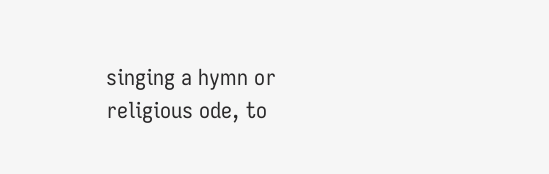singing a hymn or religious ode, to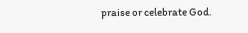praise or celebrate God.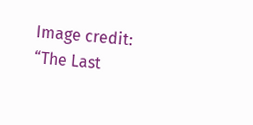Image credit: “The Last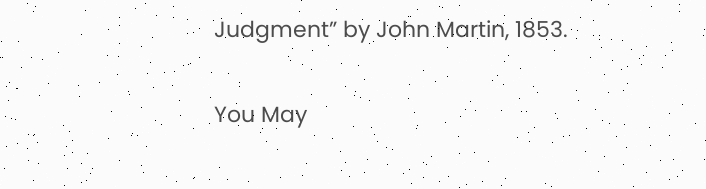Judgment” by John Martin, 1853.

You May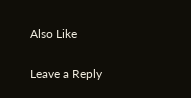Also Like

Leave a Reply